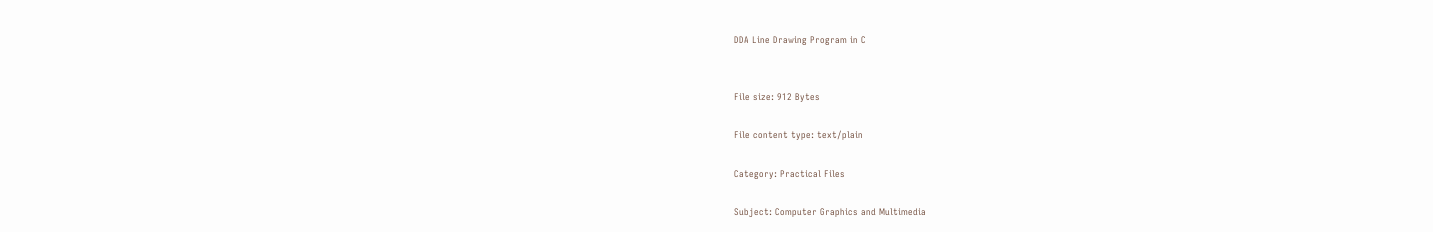DDA Line Drawing Program in C


File size: 912 Bytes

File content type: text/plain

Category: Practical Files

Subject: Computer Graphics and Multimedia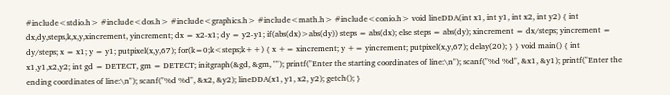#include<stdio.h> #include<dos.h> #include<graphics.h> #include<math.h> #include<conio.h> void lineDDA(int x1, int y1, int x2, int y2) { int dx,dy,steps,k,x,y,xincrement, yincrement; dx = x2-x1; dy = y2-y1; if(abs(dx)>abs(dy)) steps = abs(dx); else steps = abs(dy); xincrement = dx/steps; yincrement = dy/steps; x = x1; y = y1; putpixel(x,y,67); for(k=0;k<steps;k++) { x += xincrement; y += yincrement; putpixel(x,y,67); delay(20); } } void main() { int x1,y1,x2,y2; int gd = DETECT, gm = DETECT; initgraph(&gd, &gm, ""); printf("Enter the starting coordinates of line:\n"); scanf("%d %d", &x1, &y1); printf("Enter the ending coordinates of line:\n"); scanf("%d %d", &x2, &y2); lineDDA(x1, y1, x2, y2); getch(); }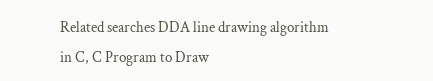Related searches DDA line drawing algorithm in C, C Program to Draw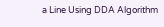a Line Using DDA Algorithm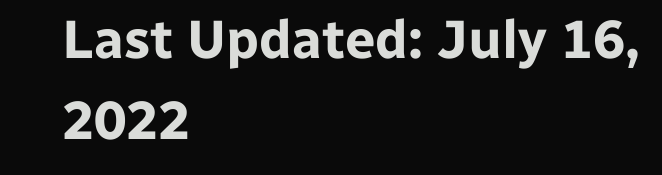Last Updated: July 16, 2022